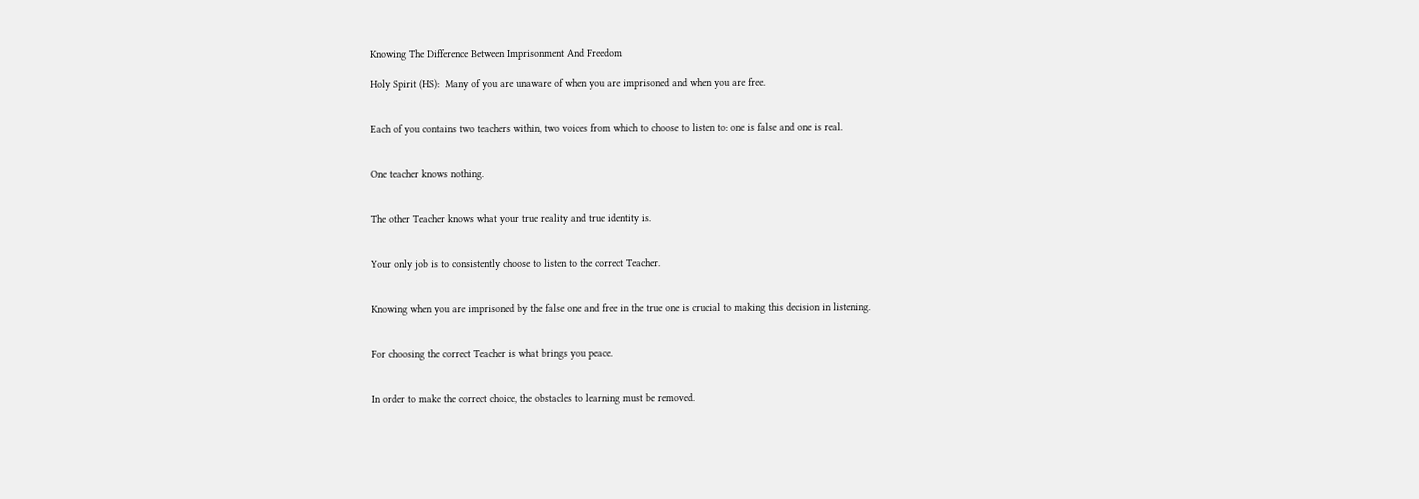Knowing The Difference Between Imprisonment And Freedom

Holy Spirit (HS):  Many of you are unaware of when you are imprisoned and when you are free.


Each of you contains two teachers within, two voices from which to choose to listen to: one is false and one is real.


One teacher knows nothing.


The other Teacher knows what your true reality and true identity is.


Your only job is to consistently choose to listen to the correct Teacher.


Knowing when you are imprisoned by the false one and free in the true one is crucial to making this decision in listening.


For choosing the correct Teacher is what brings you peace.


In order to make the correct choice, the obstacles to learning must be removed.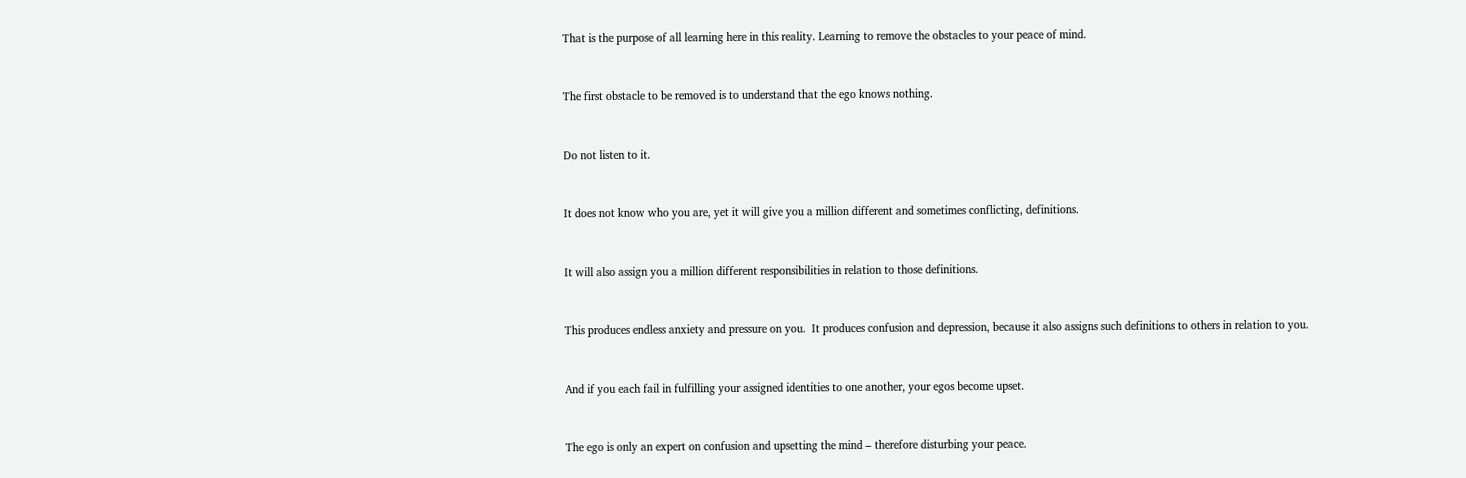That is the purpose of all learning here in this reality. Learning to remove the obstacles to your peace of mind.


The first obstacle to be removed is to understand that the ego knows nothing.


Do not listen to it.


It does not know who you are, yet it will give you a million different and sometimes conflicting, definitions.


It will also assign you a million different responsibilities in relation to those definitions.


This produces endless anxiety and pressure on you.  It produces confusion and depression, because it also assigns such definitions to others in relation to you.


And if you each fail in fulfilling your assigned identities to one another, your egos become upset.


The ego is only an expert on confusion and upsetting the mind – therefore disturbing your peace.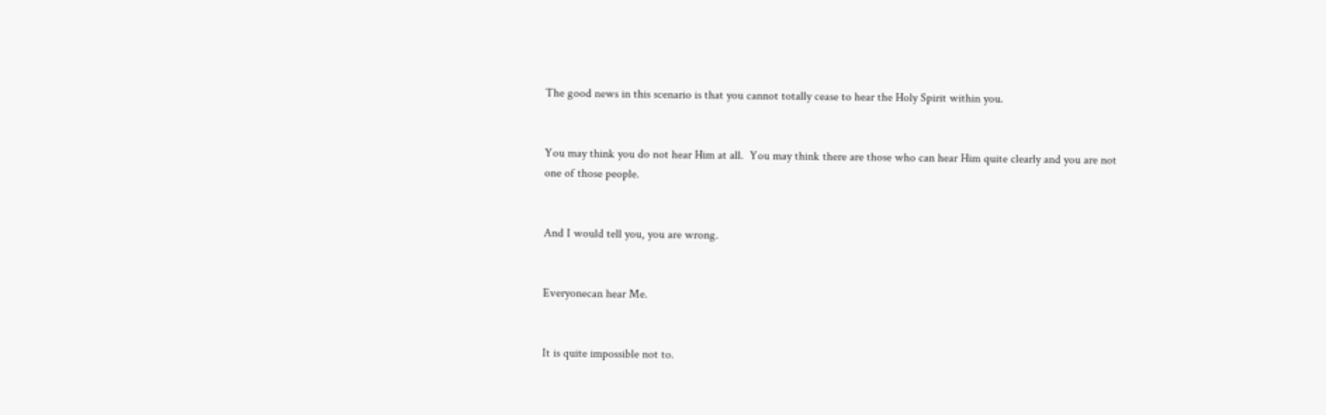The good news in this scenario is that you cannot totally cease to hear the Holy Spirit within you.


You may think you do not hear Him at all.  You may think there are those who can hear Him quite clearly and you are not one of those people.


And I would tell you, you are wrong.


Everyonecan hear Me.


It is quite impossible not to.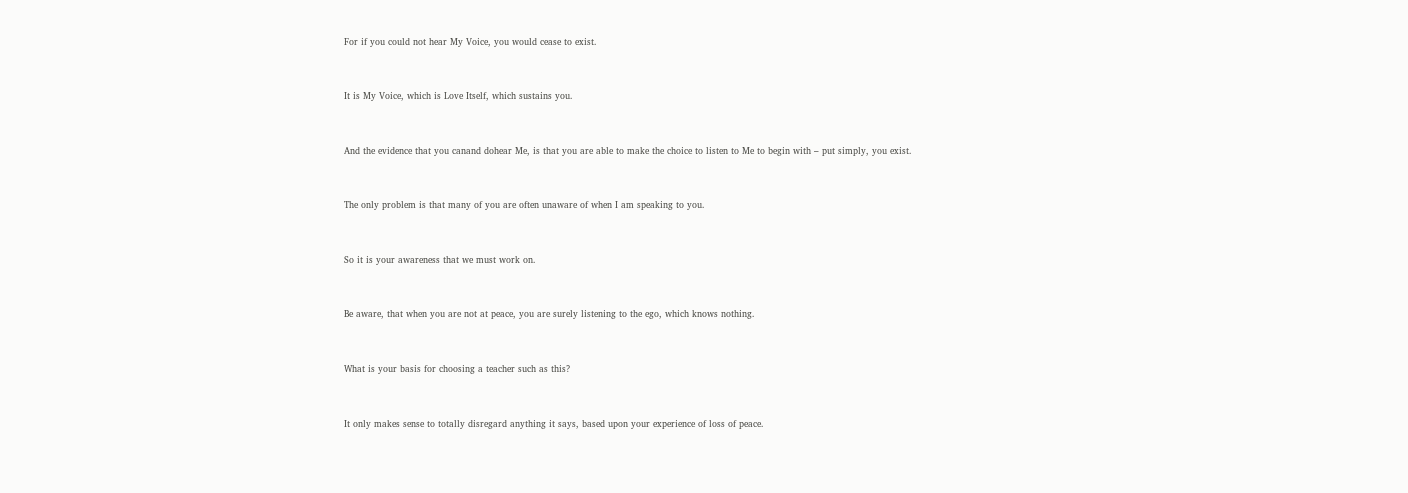For if you could not hear My Voice, you would cease to exist.


It is My Voice, which is Love Itself, which sustains you.


And the evidence that you canand dohear Me, is that you are able to make the choice to listen to Me to begin with – put simply, you exist.


The only problem is that many of you are often unaware of when I am speaking to you.


So it is your awareness that we must work on.


Be aware, that when you are not at peace, you are surely listening to the ego, which knows nothing.


What is your basis for choosing a teacher such as this?


It only makes sense to totally disregard anything it says, based upon your experience of loss of peace.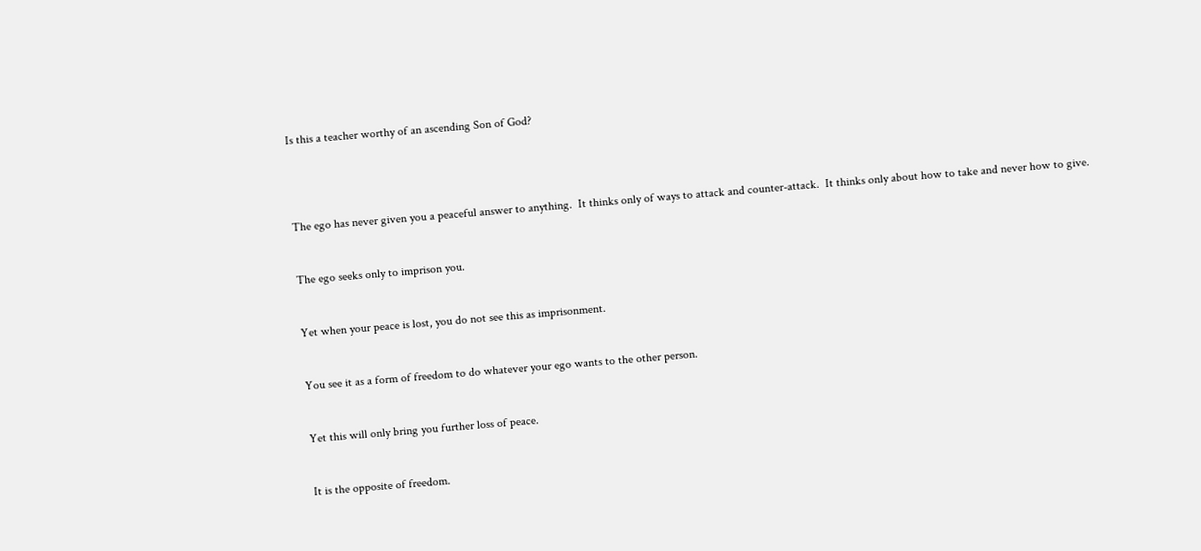Is this a teacher worthy of an ascending Son of God?




The ego has never given you a peaceful answer to anything.  It thinks only of ways to attack and counter-attack.  It thinks only about how to take and never how to give.


The ego seeks only to imprison you.


Yet when your peace is lost, you do not see this as imprisonment.


You see it as a form of freedom to do whatever your ego wants to the other person.


Yet this will only bring you further loss of peace.


It is the opposite of freedom.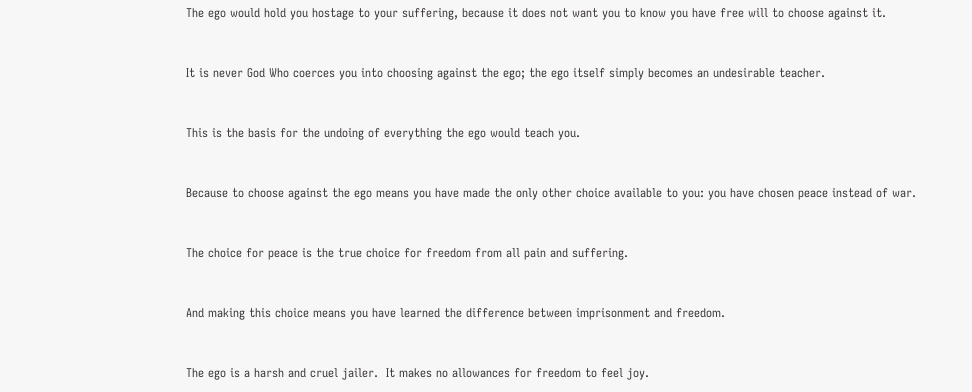The ego would hold you hostage to your suffering, because it does not want you to know you have free will to choose against it.


It is never God Who coerces you into choosing against the ego; the ego itself simply becomes an undesirable teacher.


This is the basis for the undoing of everything the ego would teach you.


Because to choose against the ego means you have made the only other choice available to you: you have chosen peace instead of war.


The choice for peace is the true choice for freedom from all pain and suffering.


And making this choice means you have learned the difference between imprisonment and freedom.


The ego is a harsh and cruel jailer.  It makes no allowances for freedom to feel joy.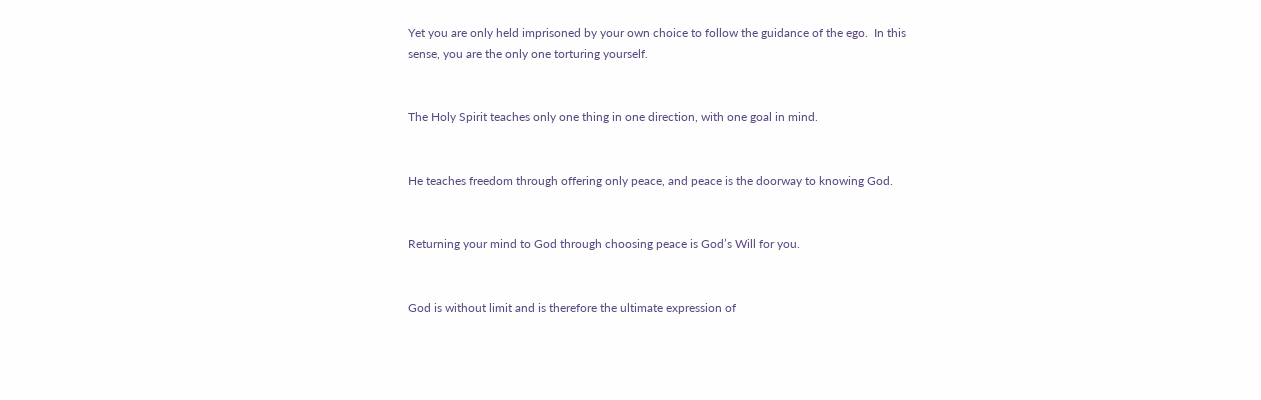Yet you are only held imprisoned by your own choice to follow the guidance of the ego.  In this sense, you are the only one torturing yourself.


The Holy Spirit teaches only one thing in one direction, with one goal in mind.


He teaches freedom through offering only peace, and peace is the doorway to knowing God.


Returning your mind to God through choosing peace is God’s Will for you.


God is without limit and is therefore the ultimate expression of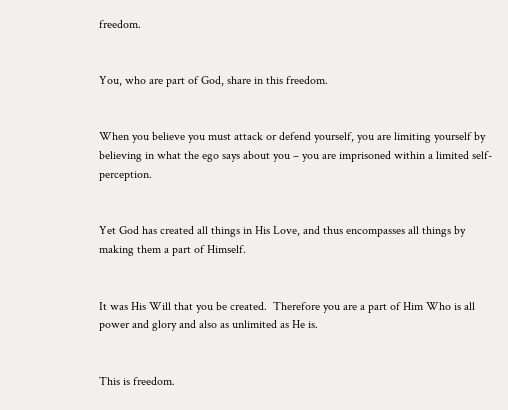freedom.


You, who are part of God, share in this freedom.


When you believe you must attack or defend yourself, you are limiting yourself by believing in what the ego says about you – you are imprisoned within a limited self-perception.


Yet God has created all things in His Love, and thus encompasses all things by making them a part of Himself.


It was His Will that you be created.  Therefore you are a part of Him Who is all power and glory and also as unlimited as He is.


This is freedom.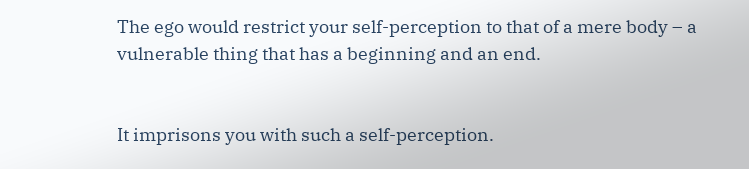The ego would restrict your self-perception to that of a mere body – a vulnerable thing that has a beginning and an end.


It imprisons you with such a self-perception.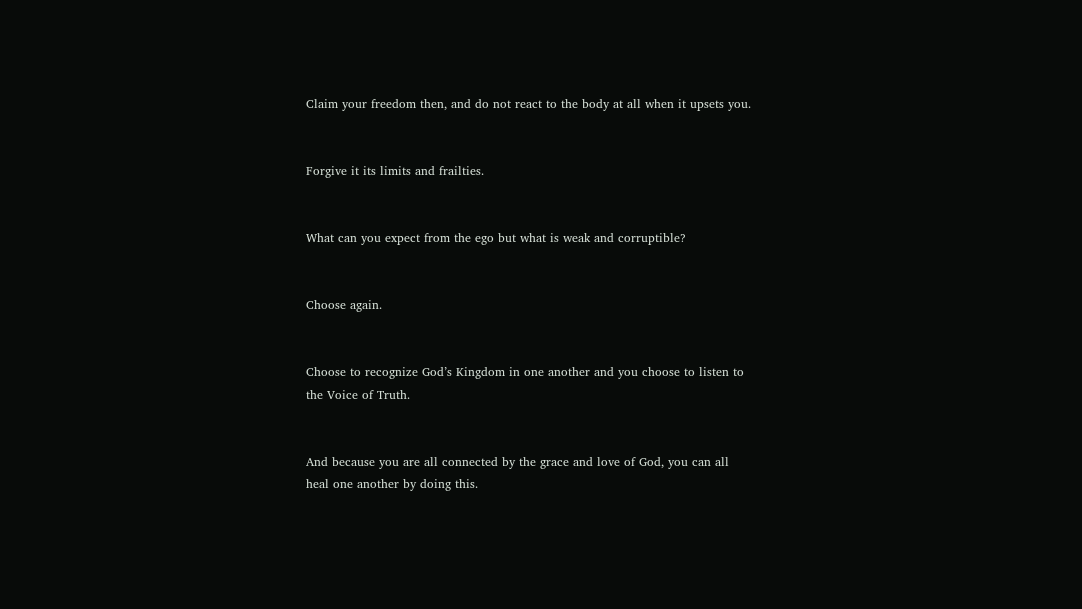Claim your freedom then, and do not react to the body at all when it upsets you.


Forgive it its limits and frailties.


What can you expect from the ego but what is weak and corruptible?


Choose again.


Choose to recognize God’s Kingdom in one another and you choose to listen to the Voice of Truth.


And because you are all connected by the grace and love of God, you can all heal one another by doing this.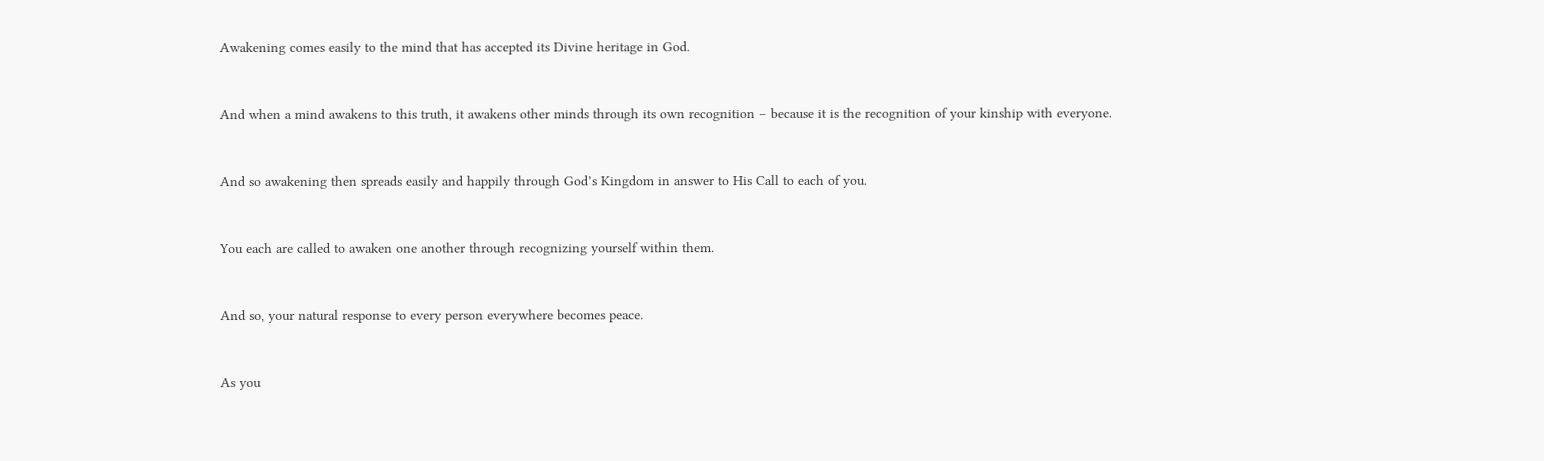Awakening comes easily to the mind that has accepted its Divine heritage in God.


And when a mind awakens to this truth, it awakens other minds through its own recognition – because it is the recognition of your kinship with everyone.


And so awakening then spreads easily and happily through God’s Kingdom in answer to His Call to each of you.


You each are called to awaken one another through recognizing yourself within them.


And so, your natural response to every person everywhere becomes peace.


As you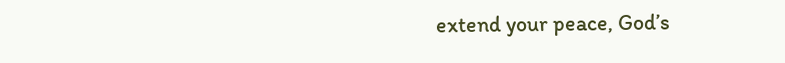extend your peace, God’s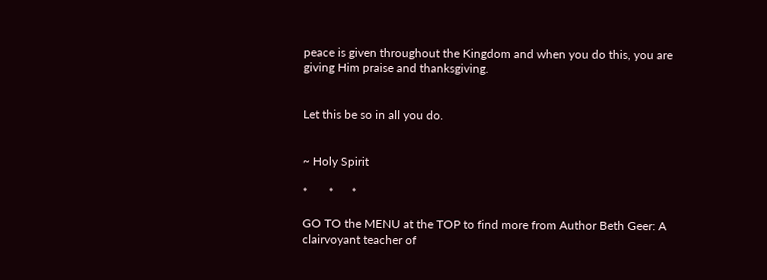peace is given throughout the Kingdom and when you do this, you are giving Him praise and thanksgiving.


Let this be so in all you do.


~ Holy Spirit

*       *      *

GO TO the MENU at the TOP to find more from Author Beth Geer: A clairvoyant teacher of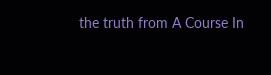the truth from A Course In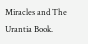Miracles and The Urantia Book.